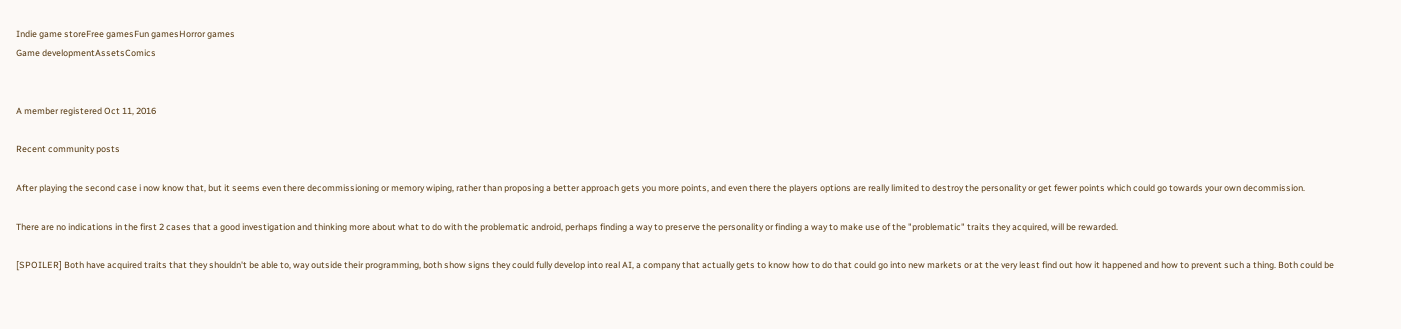Indie game storeFree gamesFun gamesHorror games
Game developmentAssetsComics


A member registered Oct 11, 2016

Recent community posts

After playing the second case i now know that, but it seems even there decommissioning or memory wiping, rather than proposing a better approach gets you more points, and even there the players options are really limited to destroy the personality or get fewer points which could go towards your own decommission.

There are no indications in the first 2 cases that a good investigation and thinking more about what to do with the problematic android, perhaps finding a way to preserve the personality or finding a way to make use of the "problematic" traits they acquired, will be rewarded.

[SPOILER] Both have acquired traits that they shouldn't be able to, way outside their programming, both show signs they could fully develop into real AI, a company that actually gets to know how to do that could go into new markets or at the very least find out how it happened and how to prevent such a thing. Both could be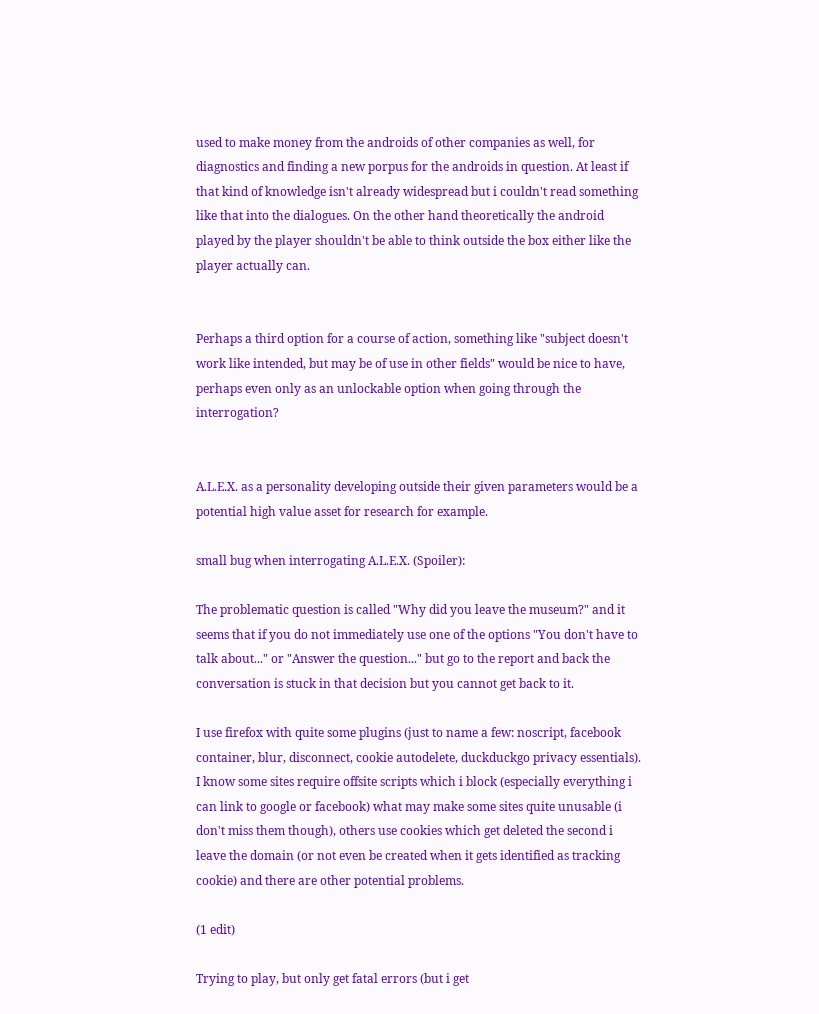used to make money from the androids of other companies as well, for diagnostics and finding a new porpus for the androids in question. At least if that kind of knowledge isn't already widespread but i couldn't read something like that into the dialogues. On the other hand theoretically the android played by the player shouldn't be able to think outside the box either like the player actually can.


Perhaps a third option for a course of action, something like "subject doesn't work like intended, but may be of use in other fields" would be nice to have, perhaps even only as an unlockable option when going through the interrogation?


A.L.E.X. as a personality developing outside their given parameters would be a potential high value asset for research for example.

small bug when interrogating A.L.E.X. (Spoiler):

The problematic question is called "Why did you leave the museum?" and it seems that if you do not immediately use one of the options "You don't have to talk about..." or "Answer the question..." but go to the report and back the conversation is stuck in that decision but you cannot get back to it.

I use firefox with quite some plugins (just to name a few: noscript, facebook container, blur, disconnect, cookie autodelete, duckduckgo privacy essentials). I know some sites require offsite scripts which i block (especially everything i can link to google or facebook) what may make some sites quite unusable (i don't miss them though), others use cookies which get deleted the second i leave the domain (or not even be created when it gets identified as tracking cookie) and there are other potential problems.

(1 edit)

Trying to play, but only get fatal errors (but i get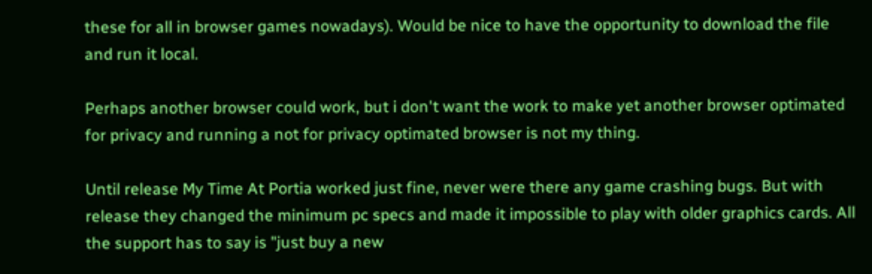these for all in browser games nowadays). Would be nice to have the opportunity to download the file and run it local.

Perhaps another browser could work, but i don't want the work to make yet another browser optimated for privacy and running a not for privacy optimated browser is not my thing.

Until release My Time At Portia worked just fine, never were there any game crashing bugs. But with release they changed the minimum pc specs and made it impossible to play with older graphics cards. All the support has to say is "just buy a new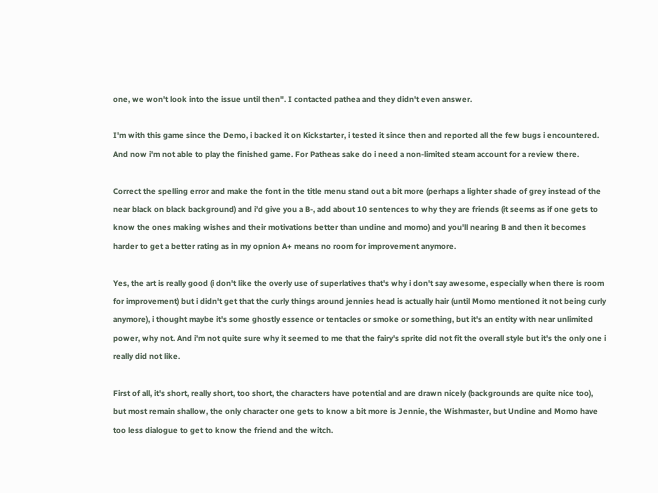one, we won't look into the issue until then". I contacted pathea and they didn't even answer.

I'm with this game since the Demo, i backed it on Kickstarter, i tested it since then and reported all the few bugs i encountered. And now i'm not able to play the finished game. For Patheas sake do i need a non-limited steam account for a review there.

Correct the spelling error and make the font in the title menu stand out a bit more (perhaps a lighter shade of grey instead of the near black on black background) and i'd give you a B-, add about 10 sentences to why they are friends (it seems as if one gets to know the ones making wishes and their motivations better than undine and momo) and you'll nearing B and then it becomes harder to get a better rating as in my opnion A+ means no room for improvement anymore.

Yes, the art is really good (i don't like the overly use of superlatives that's why i don't say awesome, especially when there is room for improvement) but i didn't get that the curly things around jennies head is actually hair (until Momo mentioned it not being curly anymore), i thought maybe it's some ghostly essence or tentacles or smoke or something, but it's an entity with near unlimited power, why not. And i'm not quite sure why it seemed to me that the fairy's sprite did not fit the overall style but it's the only one i really did not like.

First of all, it's short, really short, too short, the characters have potential and are drawn nicely (backgrounds are quite nice too), but most remain shallow, the only character one gets to know a bit more is Jennie, the Wishmaster, but Undine and Momo have too less dialogue to get to know the friend and the witch.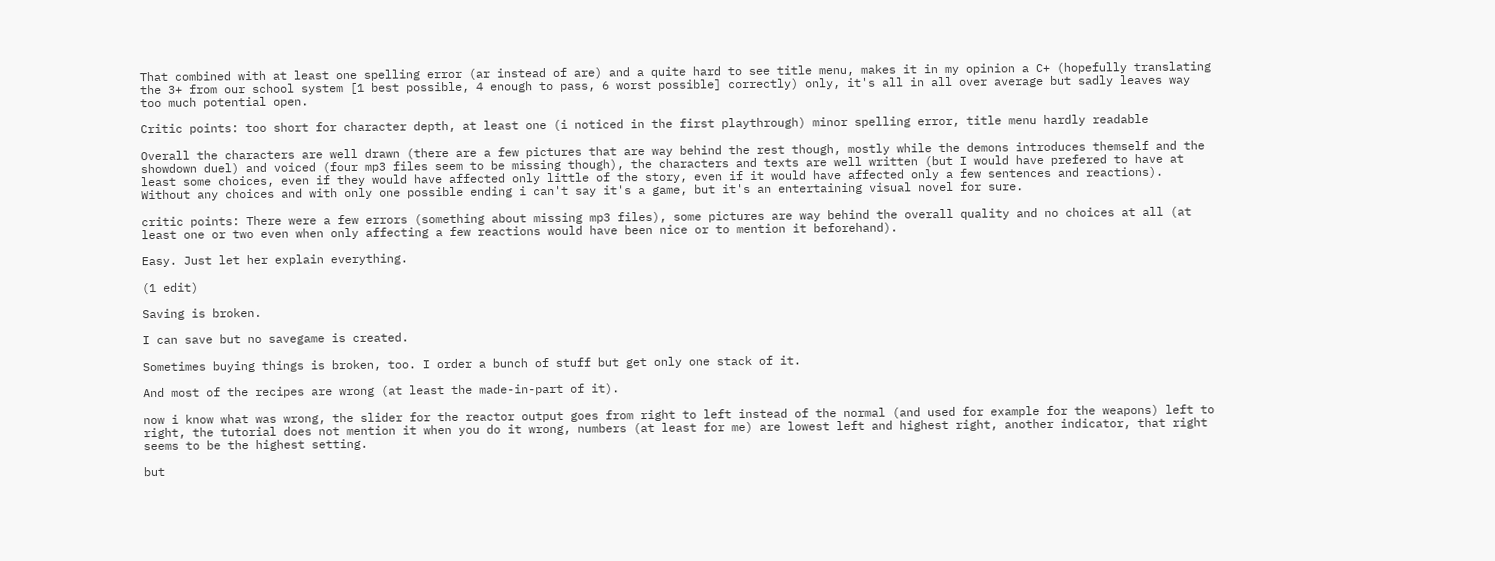That combined with at least one spelling error (ar instead of are) and a quite hard to see title menu, makes it in my opinion a C+ (hopefully translating the 3+ from our school system [1 best possible, 4 enough to pass, 6 worst possible] correctly) only, it's all in all over average but sadly leaves way too much potential open.

Critic points: too short for character depth, at least one (i noticed in the first playthrough) minor spelling error, title menu hardly readable

Overall the characters are well drawn (there are a few pictures that are way behind the rest though, mostly while the demons introduces themself and the showdown duel) and voiced (four mp3 files seem to be missing though), the characters and texts are well written (but I would have prefered to have at least some choices, even if they would have affected only little of the story, even if it would have affected only a few sentences and reactions). Without any choices and with only one possible ending i can't say it's a game, but it's an entertaining visual novel for sure.

critic points: There were a few errors (something about missing mp3 files), some pictures are way behind the overall quality and no choices at all (at least one or two even when only affecting a few reactions would have been nice or to mention it beforehand).

Easy. Just let her explain everything.

(1 edit)

Saving is broken.

I can save but no savegame is created.

Sometimes buying things is broken, too. I order a bunch of stuff but get only one stack of it.

And most of the recipes are wrong (at least the made-in-part of it).

now i know what was wrong, the slider for the reactor output goes from right to left instead of the normal (and used for example for the weapons) left to right, the tutorial does not mention it when you do it wrong, numbers (at least for me) are lowest left and highest right, another indicator, that right seems to be the highest setting.

but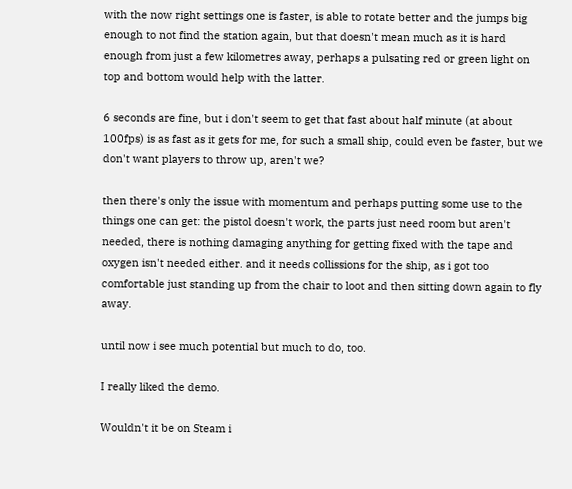with the now right settings one is faster, is able to rotate better and the jumps big enough to not find the station again, but that doesn't mean much as it is hard enough from just a few kilometres away, perhaps a pulsating red or green light on top and bottom would help with the latter.

6 seconds are fine, but i don't seem to get that fast about half minute (at about 100fps) is as fast as it gets for me, for such a small ship, could even be faster, but we don't want players to throw up, aren't we?

then there's only the issue with momentum and perhaps putting some use to the things one can get: the pistol doesn't work, the parts just need room but aren't needed, there is nothing damaging anything for getting fixed with the tape and oxygen isn't needed either. and it needs collissions for the ship, as i got too comfortable just standing up from the chair to loot and then sitting down again to fly away.

until now i see much potential but much to do, too.

I really liked the demo.

Wouldn't it be on Steam i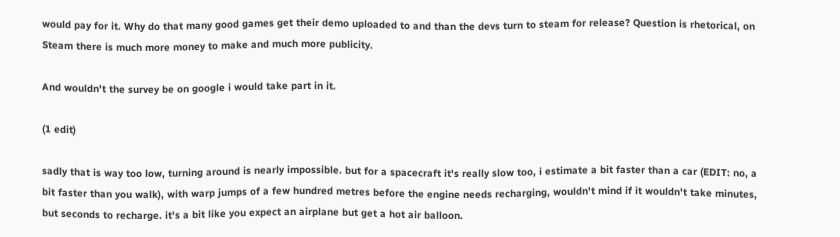would pay for it. Why do that many good games get their demo uploaded to and than the devs turn to steam for release? Question is rhetorical, on Steam there is much more money to make and much more publicity.

And wouldn't the survey be on google i would take part in it.

(1 edit)

sadly that is way too low, turning around is nearly impossible. but for a spacecraft it's really slow too, i estimate a bit faster than a car (EDIT: no, a bit faster than you walk), with warp jumps of a few hundred metres before the engine needs recharging, wouldn't mind if it wouldn't take minutes, but seconds to recharge. it's a bit like you expect an airplane but get a hot air balloon.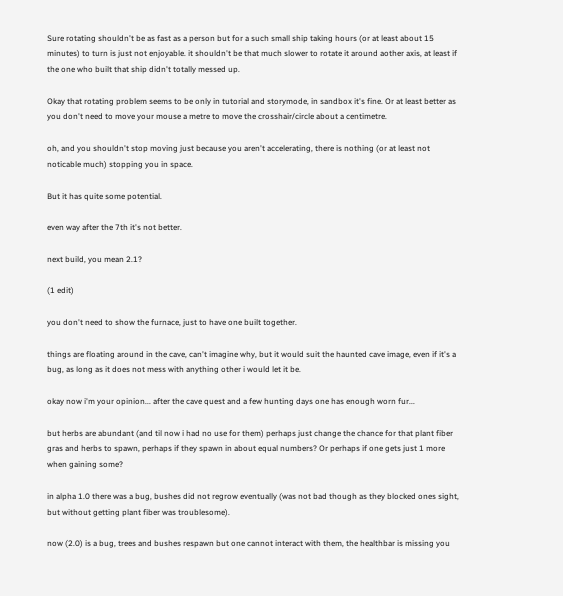Sure rotating shouldn't be as fast as a person but for a such small ship taking hours (or at least about 15 minutes) to turn is just not enjoyable. it shouldn't be that much slower to rotate it around aother axis, at least if the one who built that ship didn't totally messed up.

Okay that rotating problem seems to be only in tutorial and storymode, in sandbox it's fine. Or at least better as you don't need to move your mouse a metre to move the crosshair/circle about a centimetre.

oh, and you shouldn't stop moving just because you aren't accelerating, there is nothing (or at least not noticable much) stopping you in space.

But it has quite some potential.

even way after the 7th it's not better.

next build, you mean 2.1?

(1 edit)

you don't need to show the furnace, just to have one built together.

things are floating around in the cave, can't imagine why, but it would suit the haunted cave image, even if it's a bug, as long as it does not mess with anything other i would let it be.

okay now i'm your opinion... after the cave quest and a few hunting days one has enough worn fur...

but herbs are abundant (and til now i had no use for them) perhaps just change the chance for that plant fiber gras and herbs to spawn, perhaps if they spawn in about equal numbers? Or perhaps if one gets just 1 more when gaining some?

in alpha 1.0 there was a bug, bushes did not regrow eventually (was not bad though as they blocked ones sight, but without getting plant fiber was troublesome).

now (2.0) is a bug, trees and bushes respawn but one cannot interact with them, the healthbar is missing you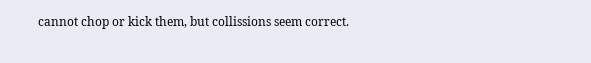cannot chop or kick them, but collissions seem correct.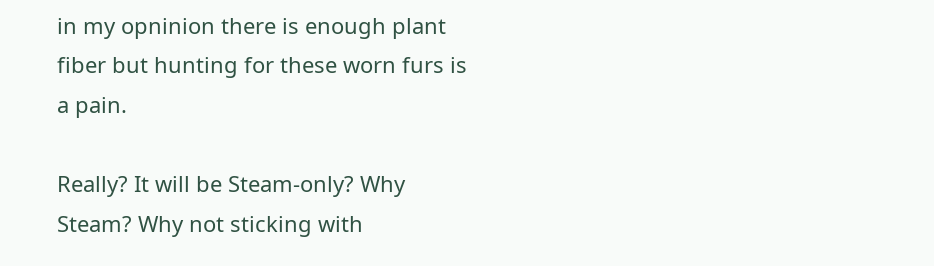in my opninion there is enough plant fiber but hunting for these worn furs is a pain.

Really? It will be Steam-only? Why Steam? Why not sticking with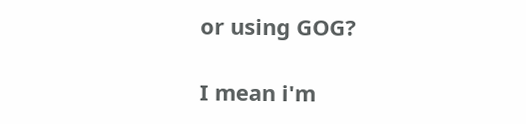or using GOG?

I mean i'm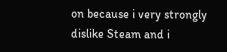on because i very strongly dislike Steam and i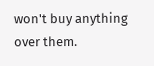won't buy anything over them.